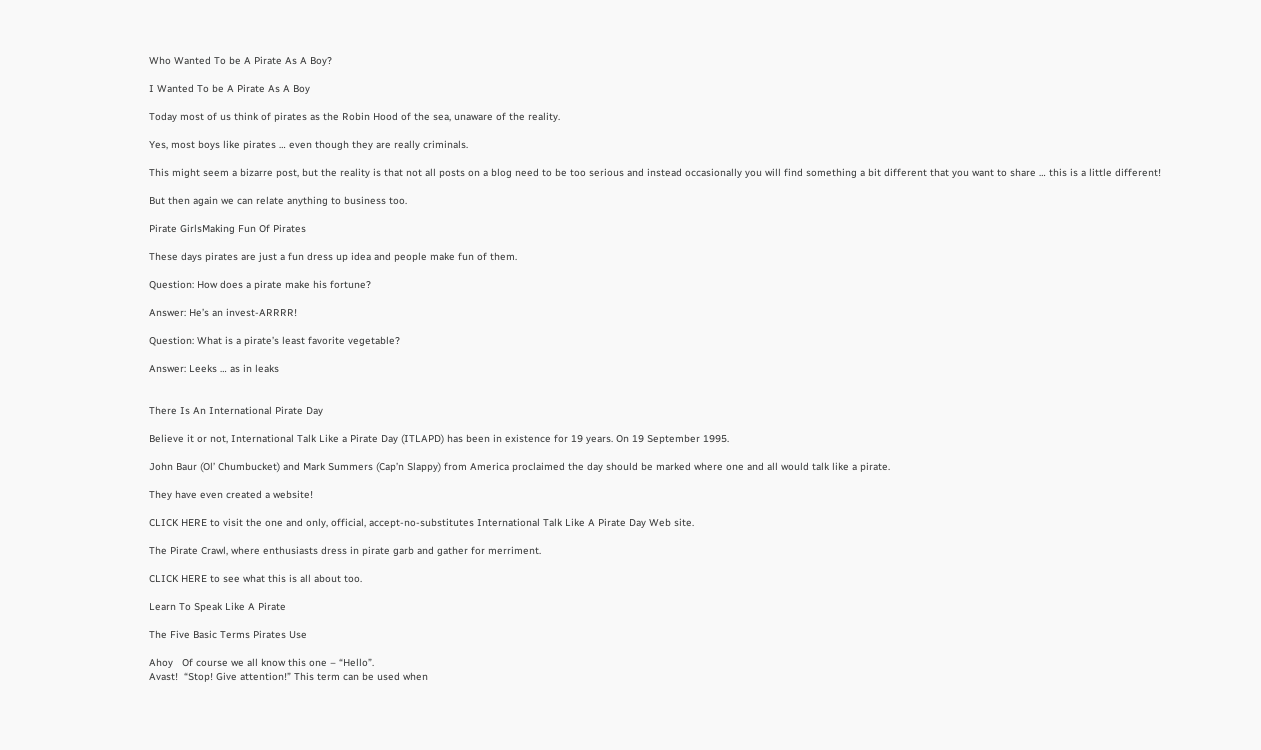Who Wanted To be A Pirate As A Boy?

I Wanted To be A Pirate As A Boy

Today most of us think of pirates as the Robin Hood of the sea, unaware of the reality.

Yes, most boys like pirates … even though they are really criminals.

This might seem a bizarre post, but the reality is that not all posts on a blog need to be too serious and instead occasionally you will find something a bit different that you want to share … this is a little different!

But then again we can relate anything to business too.

Pirate GirlsMaking Fun Of Pirates

These days pirates are just a fun dress up idea and people make fun of them.

Question: How does a pirate make his fortune?

Answer: He’s an invest-ARRRR!

Question: What is a pirate’s least favorite vegetable?

Answer: Leeks … as in leaks


There Is An International Pirate Day

Believe it or not, International Talk Like a Pirate Day (ITLAPD) has been in existence for 19 years. On 19 September 1995.

John Baur (Ol’ Chumbucket) and Mark Summers (Cap’n Slappy) from America proclaimed the day should be marked where one and all would talk like a pirate.

They have even created a website!

CLICK HERE to visit the one and only, official, accept-no-substitutes International Talk Like A Pirate Day Web site.

The Pirate Crawl, where enthusiasts dress in pirate garb and gather for merriment.

CLICK HERE to see what this is all about too.

Learn To Speak Like A Pirate

The Five Basic Terms Pirates Use

Ahoy   Of course we all know this one – “Hello”.
Avast!  “Stop! Give attention!” This term can be used when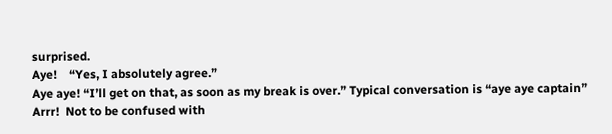surprised.
Aye!    “Yes, I absolutely agree.”
Aye aye! “I’ll get on that, as soon as my break is over.” Typical conversation is “aye aye captain”
Arrr!  Not to be confused with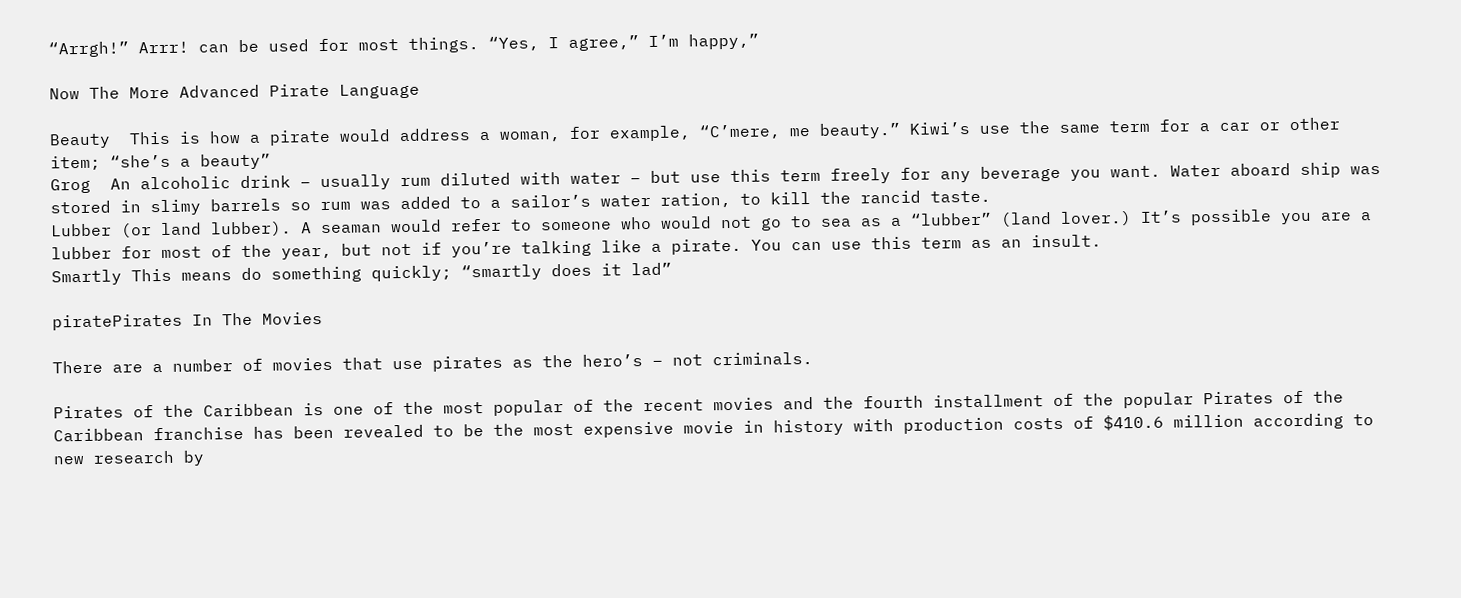“Arrgh!” Arrr! can be used for most things. “Yes, I agree,” I’m happy,”

Now The More Advanced Pirate Language

Beauty  This is how a pirate would address a woman, for example, “C’mere, me beauty.” Kiwi’s use the same term for a car or other item; “she’s a beauty”
Grog  An alcoholic drink – usually rum diluted with water – but use this term freely for any beverage you want. Water aboard ship was stored in slimy barrels so rum was added to a sailor’s water ration, to kill the rancid taste.
Lubber (or land lubber). A seaman would refer to someone who would not go to sea as a “lubber” (land lover.) It’s possible you are a lubber for most of the year, but not if you’re talking like a pirate. You can use this term as an insult.
Smartly This means do something quickly; “smartly does it lad”

piratePirates In The Movies

There are a number of movies that use pirates as the hero’s – not criminals.

Pirates of the Caribbean is one of the most popular of the recent movies and the fourth installment of the popular Pirates of the Caribbean franchise has been revealed to be the most expensive movie in history with production costs of $410.6 million according to new research by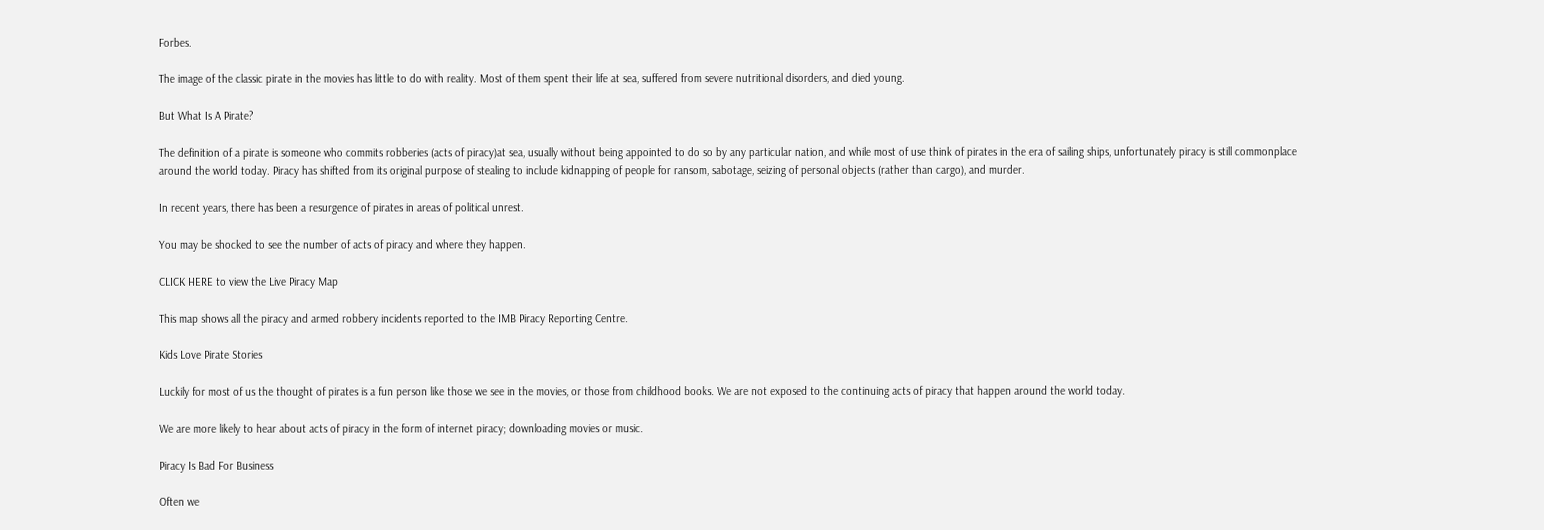Forbes.

The image of the classic pirate in the movies has little to do with reality. Most of them spent their life at sea, suffered from severe nutritional disorders, and died young.

But What Is A Pirate?

The definition of a pirate is someone who commits robberies (acts of piracy)at sea, usually without being appointed to do so by any particular nation, and while most of use think of pirates in the era of sailing ships, unfortunately piracy is still commonplace around the world today. Piracy has shifted from its original purpose of stealing to include kidnapping of people for ransom, sabotage, seizing of personal objects (rather than cargo), and murder.

In recent years, there has been a resurgence of pirates in areas of political unrest.

You may be shocked to see the number of acts of piracy and where they happen.

CLICK HERE to view the Live Piracy Map

This map shows all the piracy and armed robbery incidents reported to the IMB Piracy Reporting Centre.

Kids Love Pirate Stories

Luckily for most of us the thought of pirates is a fun person like those we see in the movies, or those from childhood books. We are not exposed to the continuing acts of piracy that happen around the world today.

We are more likely to hear about acts of piracy in the form of internet piracy; downloading movies or music.

Piracy Is Bad For Business

Often we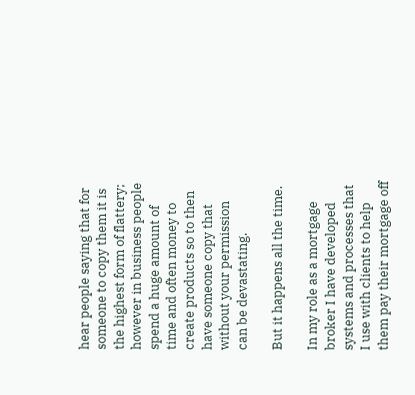hear people saying that for someone to copy them it is the highest form of flattery; however in business people spend a huge amount of time and often money to create products so to then have someone copy that without your permission can be devastating.

But it happens all the time.

In my role as a mortgage broker I have developed systems and processes that I use with clients to help them pay their mortgage off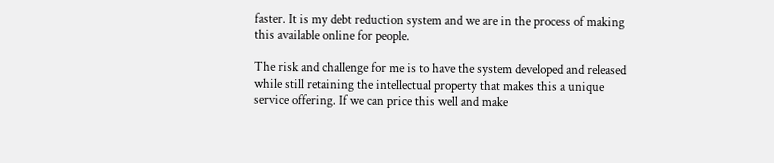faster. It is my debt reduction system and we are in the process of making this available online for people.

The risk and challenge for me is to have the system developed and released while still retaining the intellectual property that makes this a unique service offering. If we can price this well and make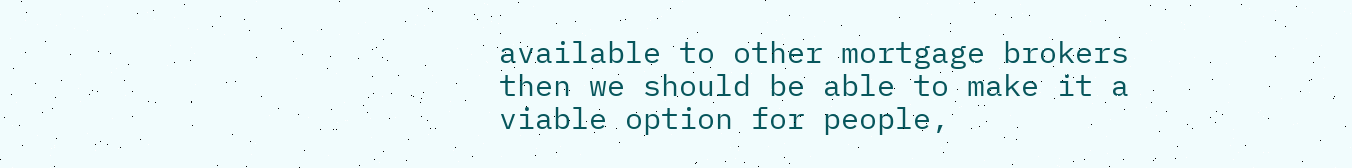available to other mortgage brokers then we should be able to make it a viable option for people,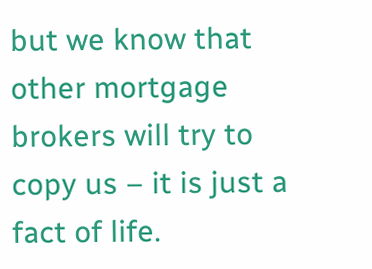but we know that other mortgage brokers will try to copy us – it is just a fact of life.